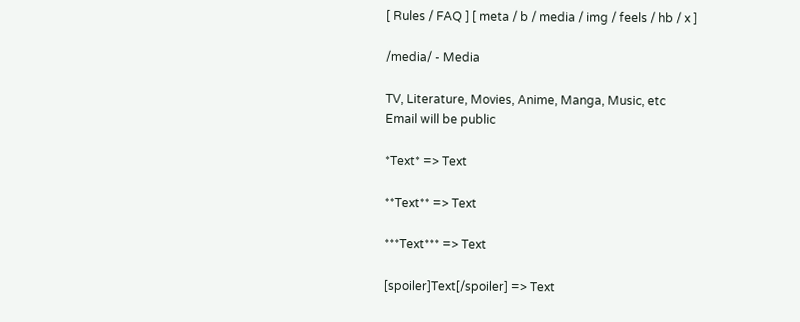[ Rules / FAQ ] [ meta / b / media / img / feels / hb / x ]

/media/ - Media

TV, Literature, Movies, Anime, Manga, Music, etc
Email will be public

*Text* => Text

**Text** => Text

***Text*** => Text

[spoiler]Text[/spoiler] => Text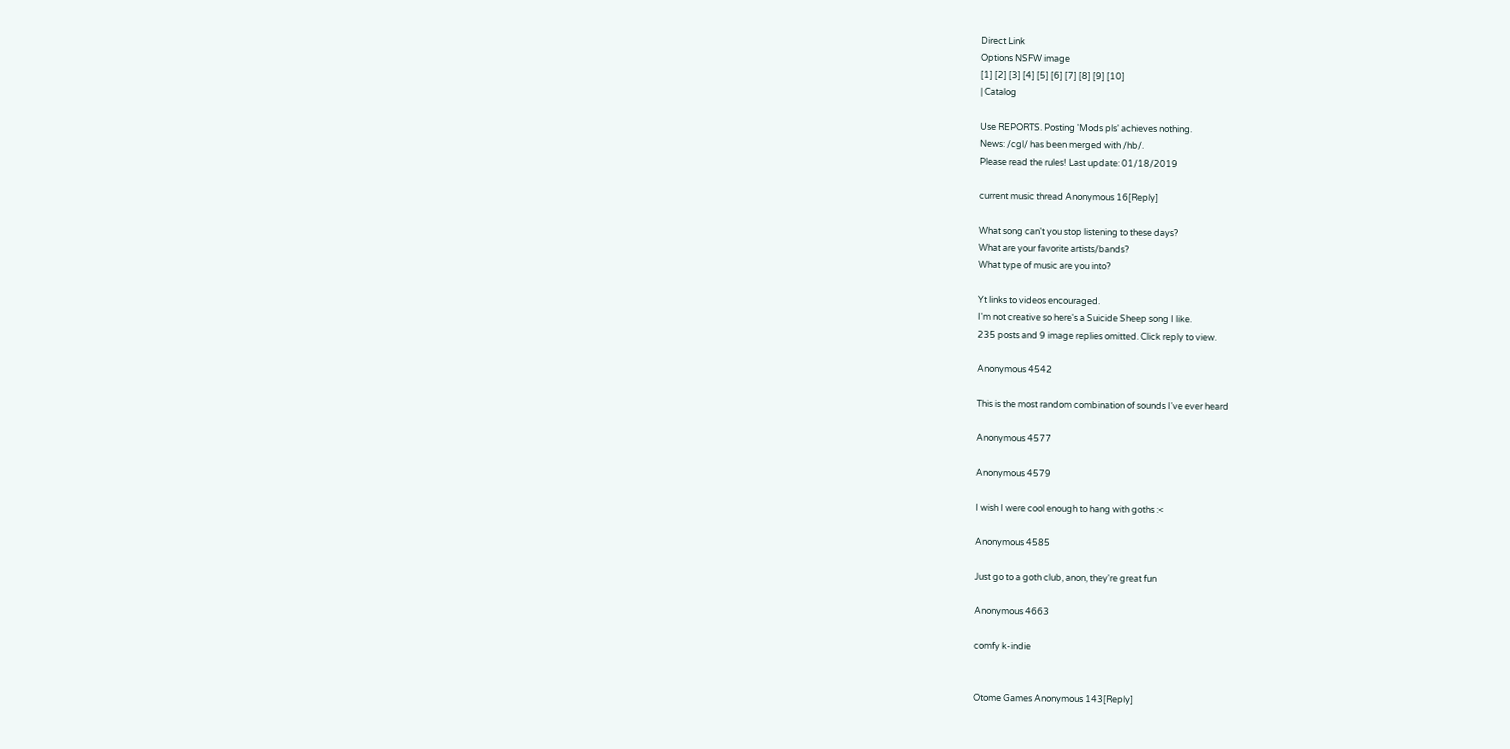Direct Link
Options NSFW image
[1] [2] [3] [4] [5] [6] [7] [8] [9] [10]
| Catalog

Use REPORTS. Posting 'Mods pls' achieves nothing.
News: /cgl/ has been merged with /hb/.
Please read the rules! Last update: 01/18/2019

current music thread Anonymous 16[Reply]

What song can't you stop listening to these days?
What are your favorite artists/bands?
What type of music are you into?

Yt links to videos encouraged.
I'm not creative so here's a Suicide Sheep song I like.
235 posts and 9 image replies omitted. Click reply to view.

Anonymous 4542

This is the most random combination of sounds I've ever heard

Anonymous 4577

Anonymous 4579

I wish I were cool enough to hang with goths :<

Anonymous 4585

Just go to a goth club, anon, they're great fun

Anonymous 4663

comfy k-indie


Otome Games Anonymous 143[Reply]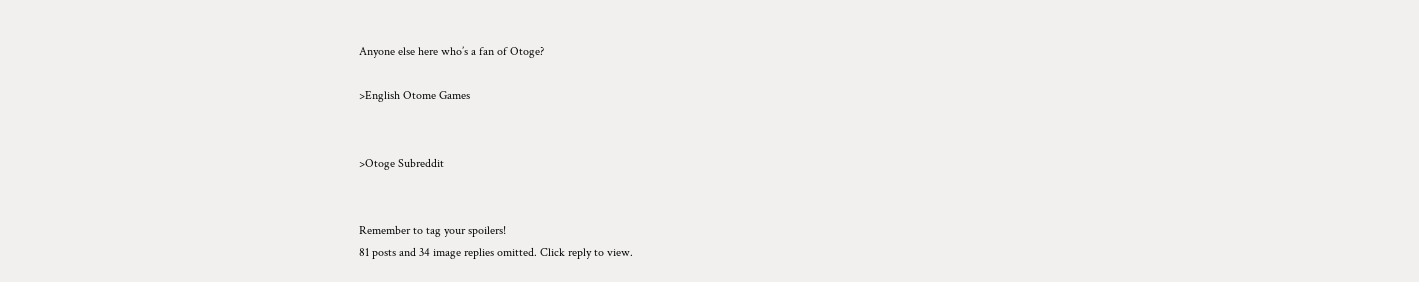Anyone else here who’s a fan of Otoge?

>English Otome Games


>Otoge Subreddit


Remember to tag your spoilers!
81 posts and 34 image replies omitted. Click reply to view.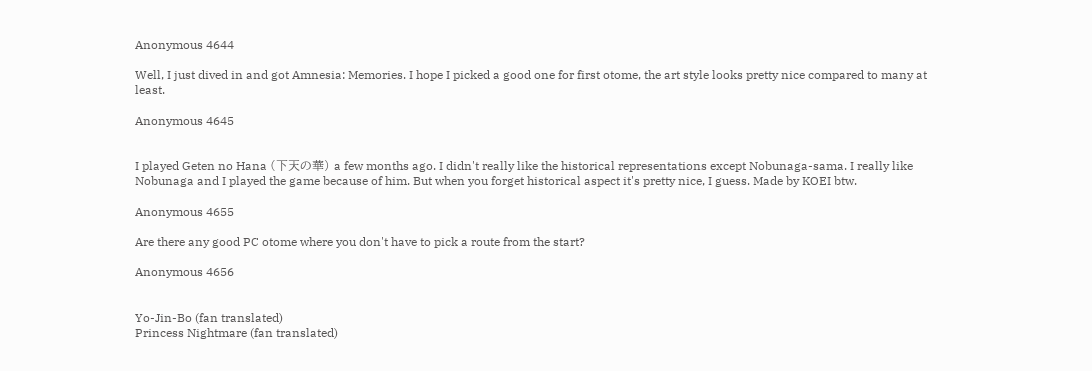Anonymous 4644

Well, I just dived in and got Amnesia: Memories. I hope I picked a good one for first otome, the art style looks pretty nice compared to many at least.

Anonymous 4645


I played Geten no Hana (下天の華) a few months ago. I didn't really like the historical representations except Nobunaga-sama. I really like Nobunaga and I played the game because of him. But when you forget historical aspect it's pretty nice, I guess. Made by KOEI btw.

Anonymous 4655

Are there any good PC otome where you don't have to pick a route from the start?

Anonymous 4656


Yo-Jin-Bo (fan translated)
Princess Nightmare (fan translated)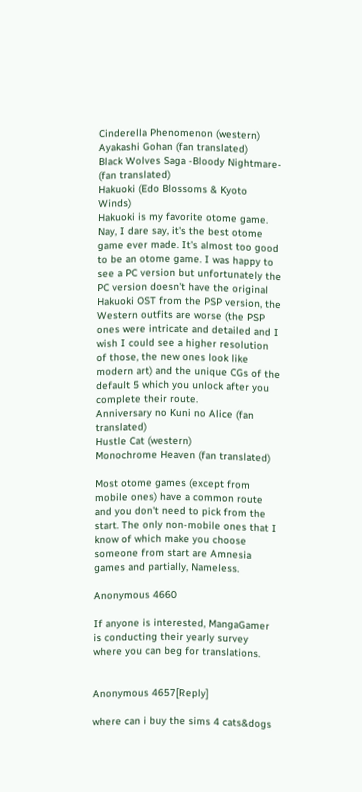Cinderella Phenomenon (western)
Ayakashi Gohan (fan translated)
Black Wolves Saga -Bloody Nightmare- (fan translated)
Hakuoki (Edo Blossoms & Kyoto Winds)
Hakuoki is my favorite otome game. Nay, I dare say, it's the best otome game ever made. It's almost too good to be an otome game. I was happy to see a PC version but unfortunately the PC version doesn't have the original Hakuoki OST from the PSP version, the Western outfits are worse (the PSP ones were intricate and detailed and I wish I could see a higher resolution of those, the new ones look like modern art) and the unique CGs of the default 5 which you unlock after you complete their route.
Anniversary no Kuni no Alice (fan translated)
Hustle Cat (western)
Monochrome Heaven (fan translated)

Most otome games (except from mobile ones) have a common route and you don't need to pick from the start. The only non-mobile ones that I know of which make you choose someone from start are Amnesia games and partially, Nameless.

Anonymous 4660

If anyone is interested, MangaGamer is conducting their yearly survey where you can beg for translations.


Anonymous 4657[Reply]

where can i buy the sims 4 cats&dogs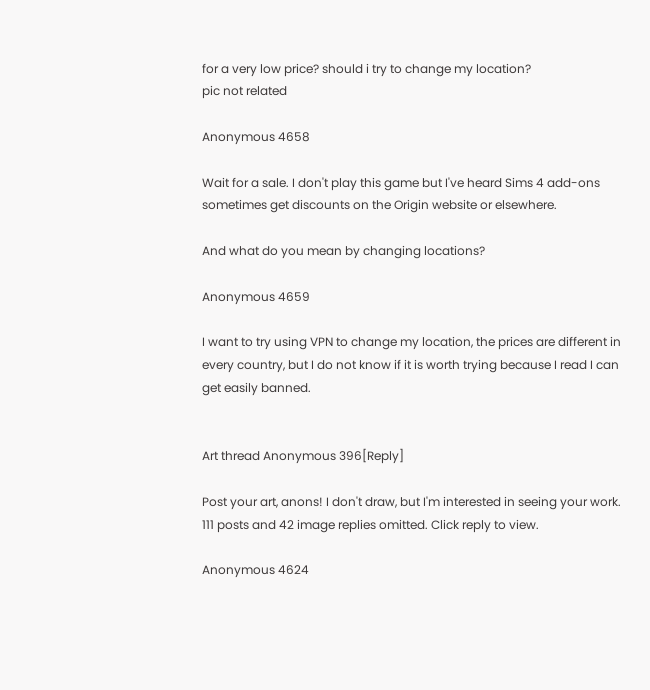for a very low price? should i try to change my location?
pic not related

Anonymous 4658

Wait for a sale. I don't play this game but I've heard Sims 4 add-ons sometimes get discounts on the Origin website or elsewhere.

And what do you mean by changing locations?

Anonymous 4659

I want to try using VPN to change my location, the prices are different in every country, but I do not know if it is worth trying because I read I can get easily banned.


Art thread Anonymous 396[Reply]

Post your art, anons! I don't draw, but I'm interested in seeing your work.
111 posts and 42 image replies omitted. Click reply to view.

Anonymous 4624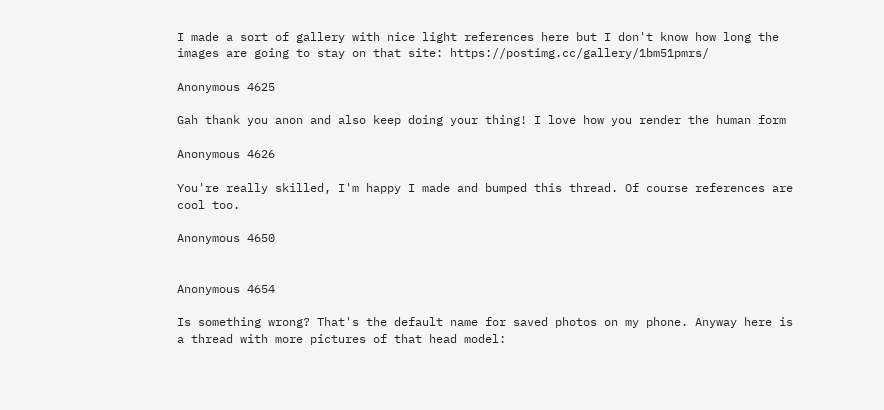I made a sort of gallery with nice light references here but I don't know how long the images are going to stay on that site: https://postimg.cc/gallery/1bm51pmrs/

Anonymous 4625

Gah thank you anon and also keep doing your thing! I love how you render the human form

Anonymous 4626

You're really skilled, I'm happy I made and bumped this thread. Of course references are cool too.

Anonymous 4650


Anonymous 4654

Is something wrong? That's the default name for saved photos on my phone. Anyway here is a thread with more pictures of that head model: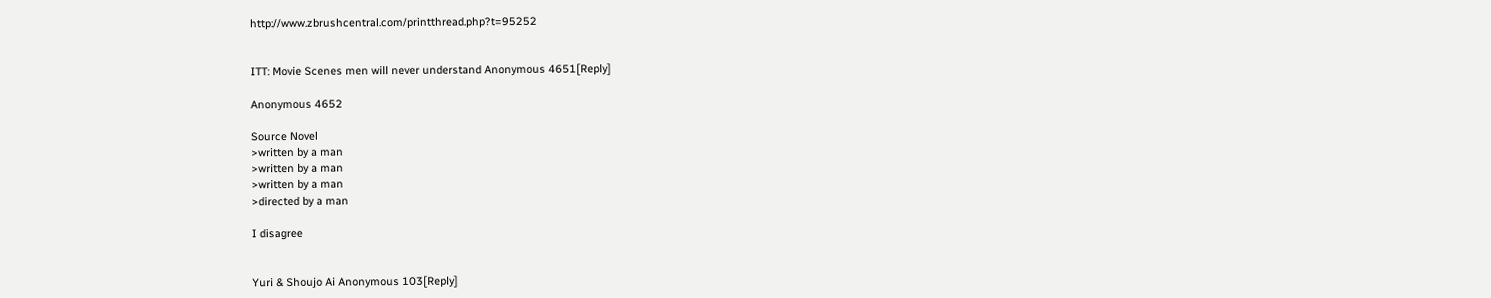http://www.zbrushcentral.com/printthread.php?t=95252


ITT: Movie Scenes men will never understand Anonymous 4651[Reply]

Anonymous 4652

Source Novel
>written by a man
>written by a man
>written by a man
>directed by a man

I disagree


Yuri & Shoujo Ai Anonymous 103[Reply]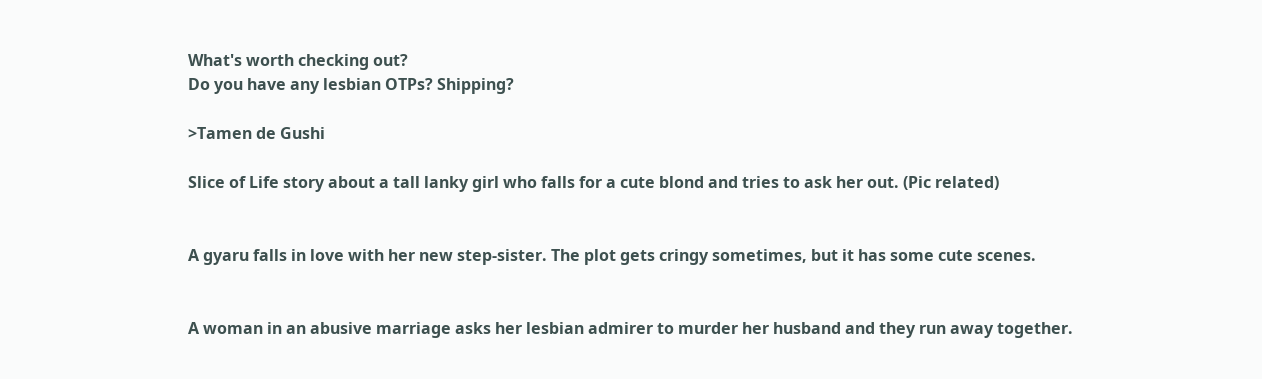What's worth checking out?
Do you have any lesbian OTPs? Shipping?

>Tamen de Gushi

Slice of Life story about a tall lanky girl who falls for a cute blond and tries to ask her out. (Pic related)


A gyaru falls in love with her new step-sister. The plot gets cringy sometimes, but it has some cute scenes.


A woman in an abusive marriage asks her lesbian admirer to murder her husband and they run away together.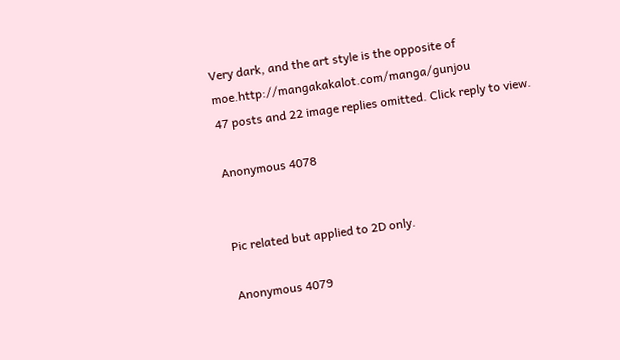Very dark, and the art style is the opposite of moe.http://mangakakalot.com/manga/gunjou
47 posts and 22 image replies omitted. Click reply to view.

Anonymous 4078


Pic related but applied to 2D only.

Anonymous 4079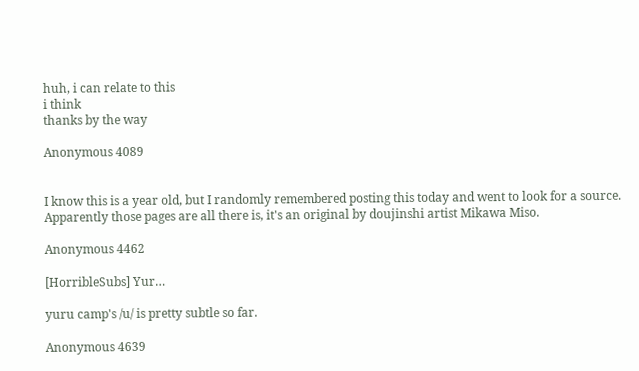huh, i can relate to this
i think
thanks by the way

Anonymous 4089


I know this is a year old, but I randomly remembered posting this today and went to look for a source. Apparently those pages are all there is, it's an original by doujinshi artist Mikawa Miso.

Anonymous 4462

[HorribleSubs] Yur…

yuru camp's /u/ is pretty subtle so far.

Anonymous 4639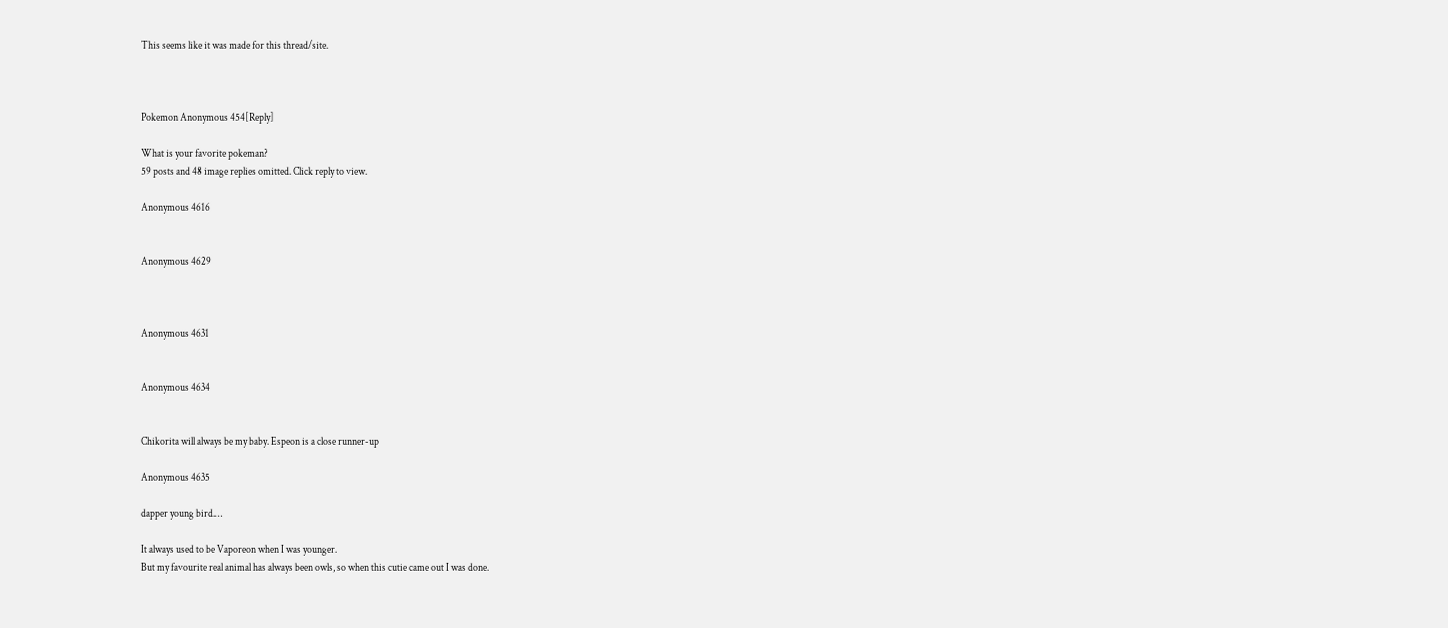This seems like it was made for this thread/site.



Pokemon Anonymous 454[Reply]

What is your favorite pokeman?
59 posts and 48 image replies omitted. Click reply to view.

Anonymous 4616


Anonymous 4629



Anonymous 4631


Anonymous 4634


Chikorita will always be my baby. Espeon is a close runner-up

Anonymous 4635

dapper young bird.…

It always used to be Vaporeon when I was younger.
But my favourite real animal has always been owls, so when this cutie came out I was done.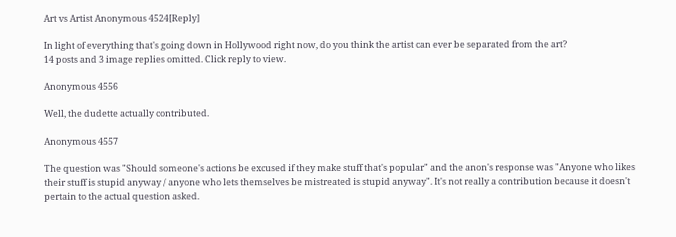Art vs Artist Anonymous 4524[Reply]

In light of everything that's going down in Hollywood right now, do you think the artist can ever be separated from the art?
14 posts and 3 image replies omitted. Click reply to view.

Anonymous 4556

Well, the dudette actually contributed.

Anonymous 4557

The question was "Should someone's actions be excused if they make stuff that's popular" and the anon's response was "Anyone who likes their stuff is stupid anyway / anyone who lets themselves be mistreated is stupid anyway". It's not really a contribution because it doesn't pertain to the actual question asked.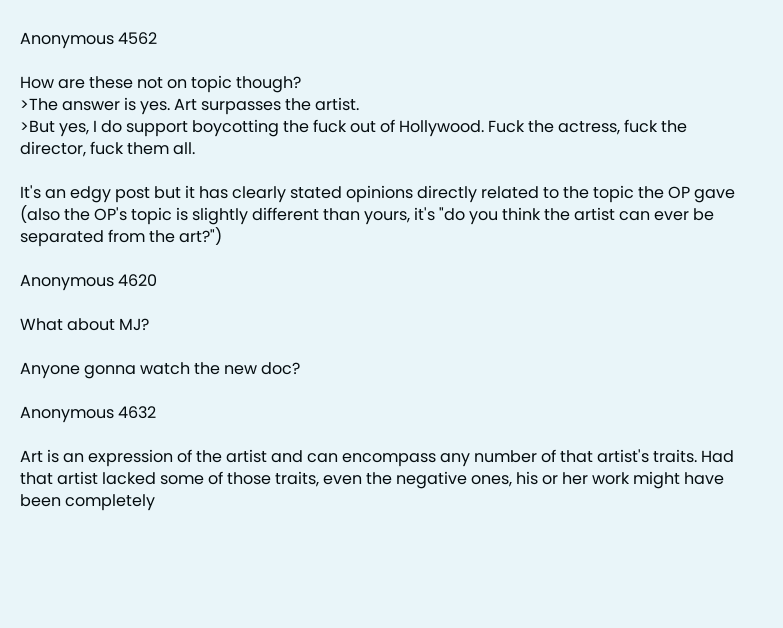Anonymous 4562

How are these not on topic though?
>The answer is yes. Art surpasses the artist.
>But yes, I do support boycotting the fuck out of Hollywood. Fuck the actress, fuck the director, fuck them all.

It's an edgy post but it has clearly stated opinions directly related to the topic the OP gave (also the OP's topic is slightly different than yours, it's "do you think the artist can ever be separated from the art?")

Anonymous 4620

What about MJ?

Anyone gonna watch the new doc?

Anonymous 4632

Art is an expression of the artist and can encompass any number of that artist's traits. Had that artist lacked some of those traits, even the negative ones, his or her work might have been completely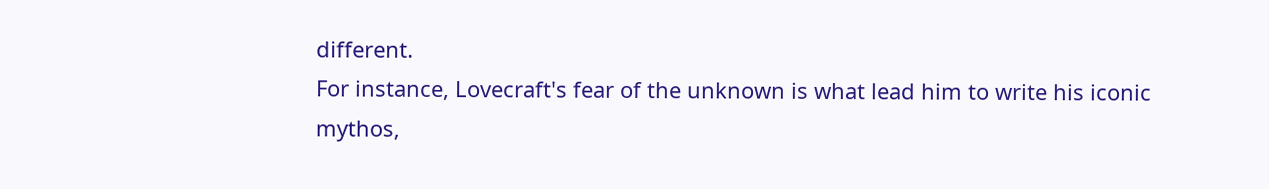different.
For instance, Lovecraft's fear of the unknown is what lead him to write his iconic mythos,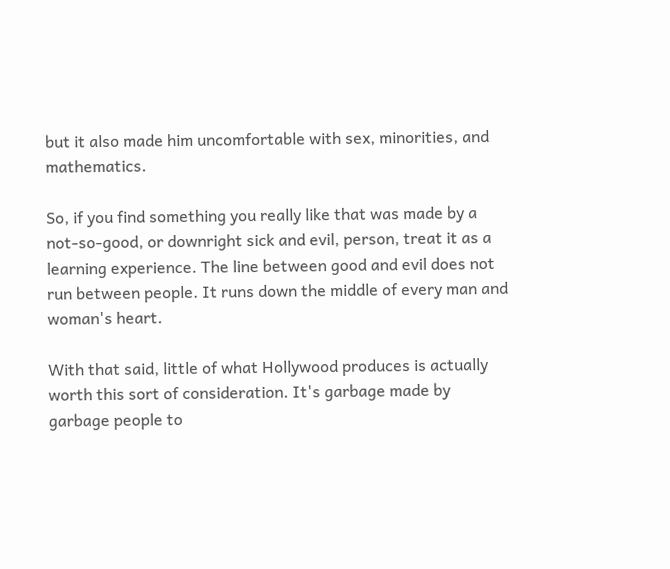but it also made him uncomfortable with sex, minorities, and mathematics.

So, if you find something you really like that was made by a not-so-good, or downright sick and evil, person, treat it as a learning experience. The line between good and evil does not run between people. It runs down the middle of every man and woman's heart.

With that said, little of what Hollywood produces is actually worth this sort of consideration. It's garbage made by garbage people to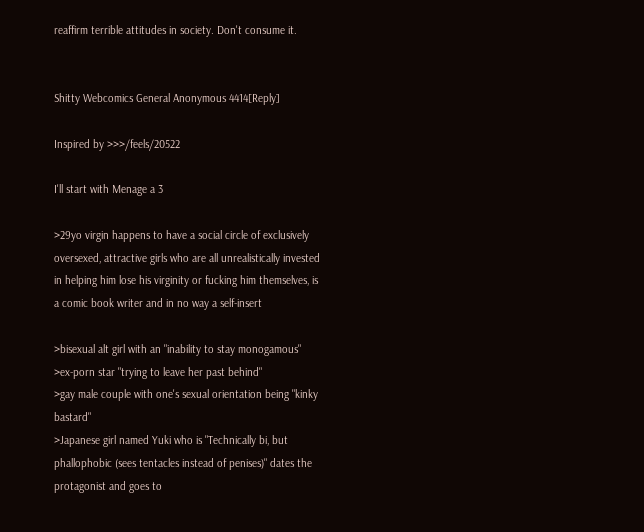reaffirm terrible attitudes in society. Don't consume it.


Shitty Webcomics General Anonymous 4414[Reply]

Inspired by >>>/feels/20522

I'll start with Menage a 3

>29yo virgin happens to have a social circle of exclusively oversexed, attractive girls who are all unrealistically invested in helping him lose his virginity or fucking him themselves, is a comic book writer and in no way a self-insert

>bisexual alt girl with an "inability to stay monogamous"
>ex-porn star "trying to leave her past behind"
>gay male couple with one's sexual orientation being "kinky bastard"
>Japanese girl named Yuki who is "Technically bi, but phallophobic (sees tentacles instead of penises)" dates the protagonist and goes to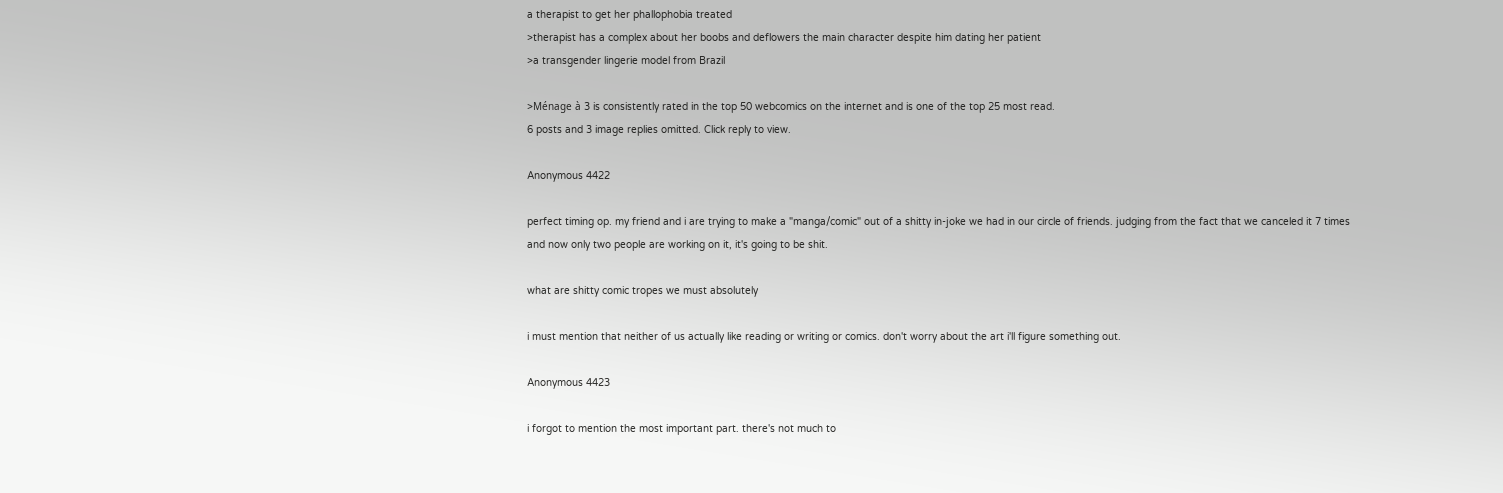a therapist to get her phallophobia treated
>therapist has a complex about her boobs and deflowers the main character despite him dating her patient
>a transgender lingerie model from Brazil

>Ménage à 3 is consistently rated in the top 50 webcomics on the internet and is one of the top 25 most read.
6 posts and 3 image replies omitted. Click reply to view.

Anonymous 4422

perfect timing op. my friend and i are trying to make a "manga/comic" out of a shitty in-joke we had in our circle of friends. judging from the fact that we canceled it 7 times and now only two people are working on it, it's going to be shit.

what are shitty comic tropes we must absolutely

i must mention that neither of us actually like reading or writing or comics. don't worry about the art i'll figure something out.

Anonymous 4423

i forgot to mention the most important part. there's not much to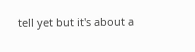tell yet but it's about a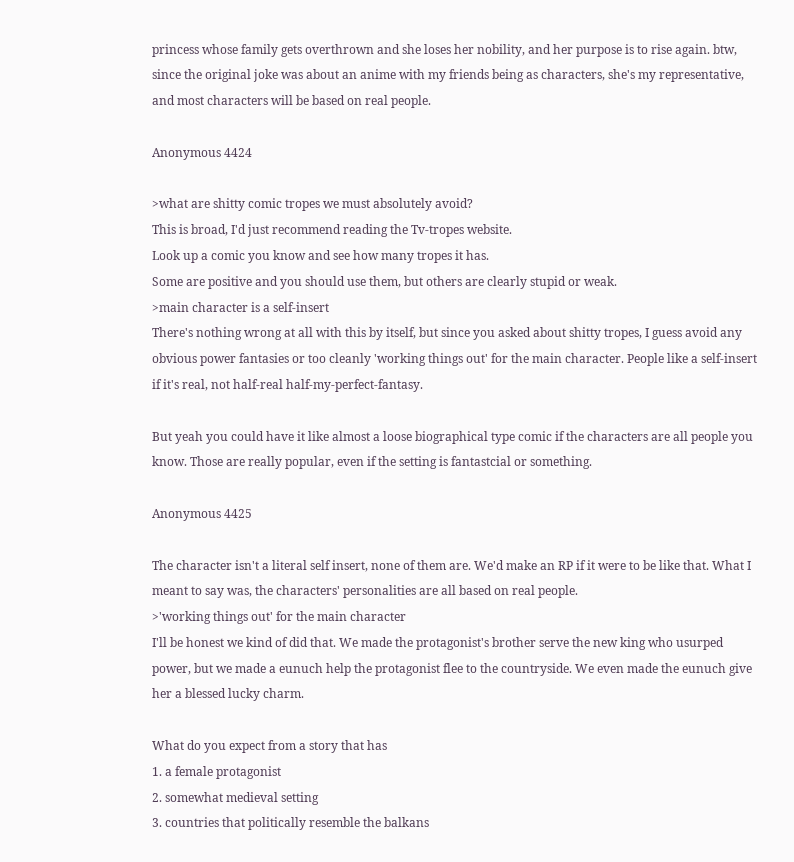princess whose family gets overthrown and she loses her nobility, and her purpose is to rise again. btw, since the original joke was about an anime with my friends being as characters, she's my representative, and most characters will be based on real people.

Anonymous 4424

>what are shitty comic tropes we must absolutely avoid?
This is broad, I'd just recommend reading the Tv-tropes website.
Look up a comic you know and see how many tropes it has.
Some are positive and you should use them, but others are clearly stupid or weak.
>main character is a self-insert
There's nothing wrong at all with this by itself, but since you asked about shitty tropes, I guess avoid any obvious power fantasies or too cleanly 'working things out' for the main character. People like a self-insert if it's real, not half-real half-my-perfect-fantasy.

But yeah you could have it like almost a loose biographical type comic if the characters are all people you know. Those are really popular, even if the setting is fantastcial or something.

Anonymous 4425

The character isn't a literal self insert, none of them are. We'd make an RP if it were to be like that. What I meant to say was, the characters' personalities are all based on real people.
>'working things out' for the main character
I'll be honest we kind of did that. We made the protagonist's brother serve the new king who usurped power, but we made a eunuch help the protagonist flee to the countryside. We even made the eunuch give her a blessed lucky charm.

What do you expect from a story that has
1. a female protagonist
2. somewhat medieval setting
3. countries that politically resemble the balkans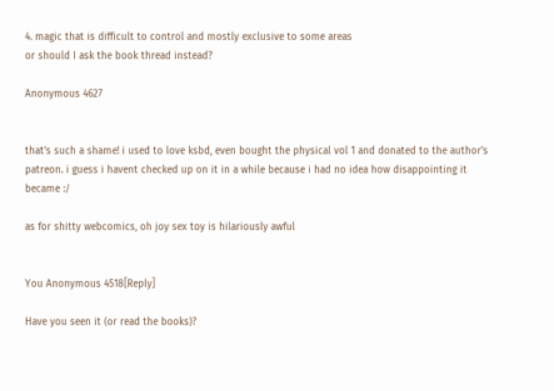4. magic that is difficult to control and mostly exclusive to some areas
or should I ask the book thread instead?

Anonymous 4627


that's such a shame! i used to love ksbd, even bought the physical vol 1 and donated to the author's patreon. i guess i havent checked up on it in a while because i had no idea how disappointing it became :/

as for shitty webcomics, oh joy sex toy is hilariously awful


You Anonymous 4518[Reply]

Have you seen it (or read the books)?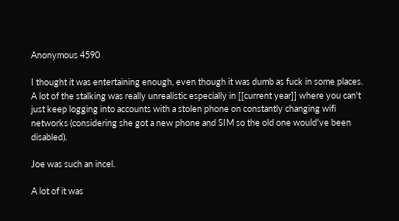Anonymous 4590

I thought it was entertaining enough, even though it was dumb as fuck in some places. A lot of the stalking was really unrealistic especially in [[current year]] where you can't just keep logging into accounts with a stolen phone on constantly changing wifi networks (considering she got a new phone and SIM so the old one would've been disabled).

Joe was such an incel.

A lot of it was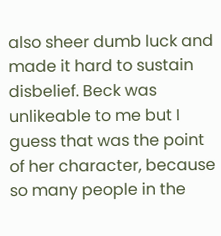also sheer dumb luck and made it hard to sustain disbelief. Beck was unlikeable to me but I guess that was the point of her character, because so many people in the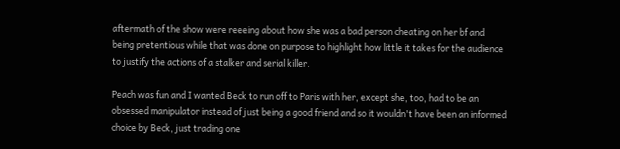aftermath of the show were reeeing about how she was a bad person cheating on her bf and being pretentious while that was done on purpose to highlight how little it takes for the audience to justify the actions of a stalker and serial killer.

Peach was fun and I wanted Beck to run off to Paris with her, except she, too, had to be an obsessed manipulator instead of just being a good friend and so it wouldn't have been an informed choice by Beck, just trading one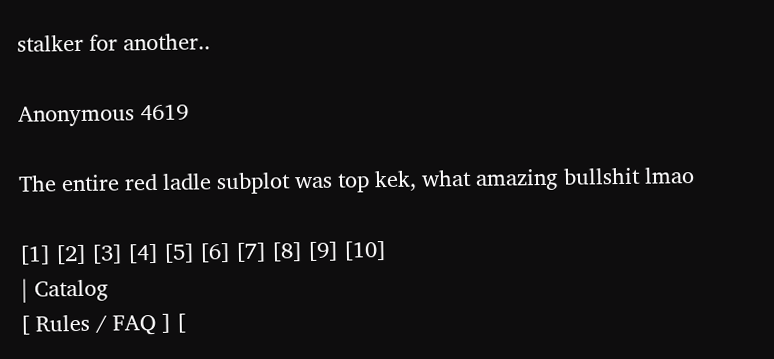stalker for another..

Anonymous 4619

The entire red ladle subplot was top kek, what amazing bullshit lmao

[1] [2] [3] [4] [5] [6] [7] [8] [9] [10]
| Catalog
[ Rules / FAQ ] [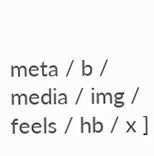meta / b / media / img / feels / hb / x ]